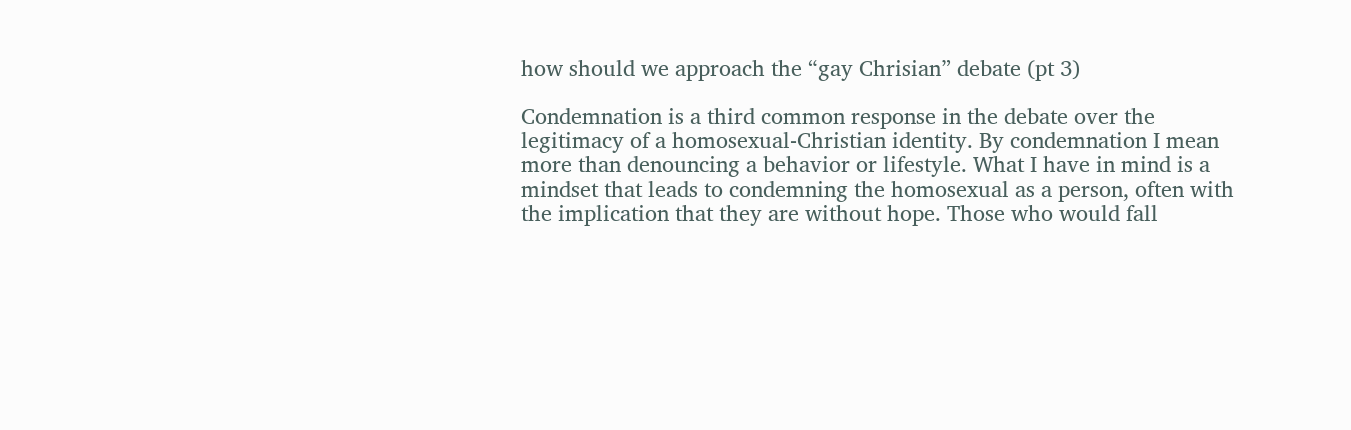how should we approach the “gay Chrisian” debate (pt 3)

Condemnation is a third common response in the debate over the legitimacy of a homosexual-Christian identity. By condemnation I mean more than denouncing a behavior or lifestyle. What I have in mind is a mindset that leads to condemning the homosexual as a person, often with the implication that they are without hope. Those who would fall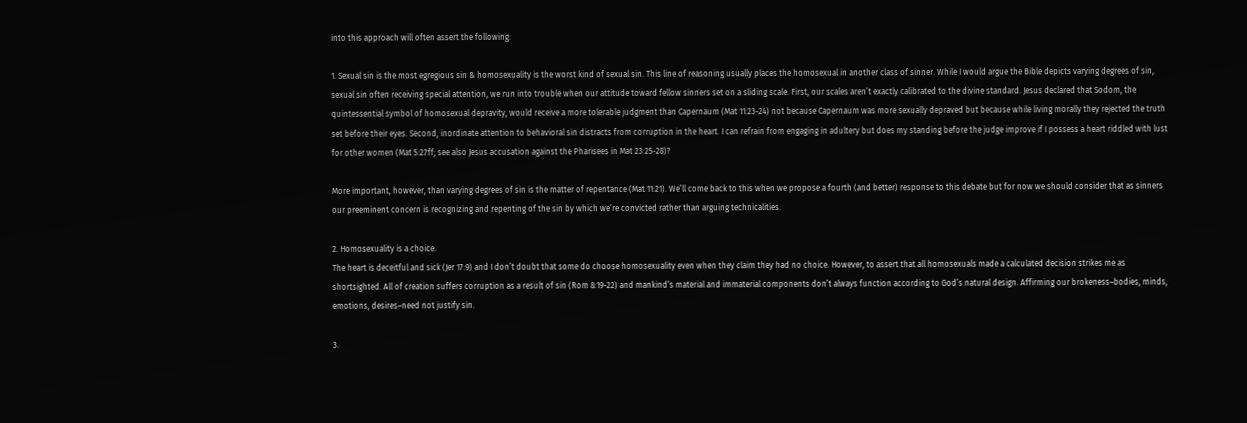into this approach will often assert the following:

1. Sexual sin is the most egregious sin & homosexuality is the worst kind of sexual sin. This line of reasoning usually places the homosexual in another class of sinner. While I would argue the Bible depicts varying degrees of sin, sexual sin often receiving special attention, we run into trouble when our attitude toward fellow sinners set on a sliding scale. First, our scales aren’t exactly calibrated to the divine standard. Jesus declared that Sodom, the quintessential symbol of homosexual depravity, would receive a more tolerable judgment than Capernaum (Mat 11:23-24) not because Capernaum was more sexually depraved but because while living morally they rejected the truth set before their eyes. Second, inordinate attention to behavioral sin distracts from corruption in the heart. I can refrain from engaging in adultery but does my standing before the judge improve if I possess a heart riddled with lust for other women (Mat 5:27ff; see also Jesus accusation against the Pharisees in Mat 23:25-28)?

More important, however, than varying degrees of sin is the matter of repentance (Mat 11:21). We’ll come back to this when we propose a fourth (and better) response to this debate but for now we should consider that as sinners our preeminent concern is recognizing and repenting of the sin by which we’re convicted rather than arguing technicalities.

2. Homosexuality is a choice.
The heart is deceitful and sick (Jer 17:9) and I don’t doubt that some do choose homosexuality even when they claim they had no choice. However, to assert that all homosexuals made a calculated decision strikes me as shortsighted. All of creation suffers corruption as a result of sin (Rom 8:19-22) and mankind’s material and immaterial components don’t always function according to God’s natural design. Affirming our brokeness–bodies, minds, emotions, desires–need not justify sin.

3.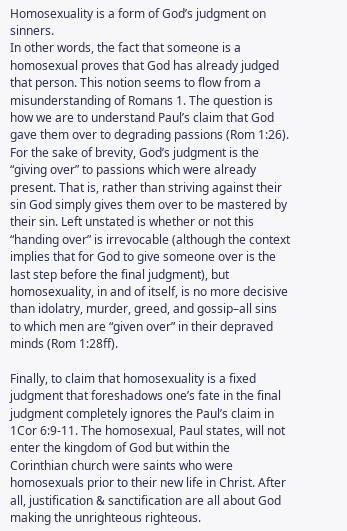Homosexuality is a form of God’s judgment on sinners.
In other words, the fact that someone is a homosexual proves that God has already judged that person. This notion seems to flow from a misunderstanding of Romans 1. The question is how we are to understand Paul’s claim that God gave them over to degrading passions (Rom 1:26). For the sake of brevity, God’s judgment is the “giving over” to passions which were already present. That is, rather than striving against their sin God simply gives them over to be mastered by their sin. Left unstated is whether or not this “handing over” is irrevocable (although the context implies that for God to give someone over is the last step before the final judgment), but homosexuality, in and of itself, is no more decisive than idolatry, murder, greed, and gossip–all sins to which men are “given over” in their depraved minds (Rom 1:28ff).

Finally, to claim that homosexuality is a fixed judgment that foreshadows one’s fate in the final judgment completely ignores the Paul’s claim in 1Cor 6:9-11. The homosexual, Paul states, will not enter the kingdom of God but within the Corinthian church were saints who were homosexuals prior to their new life in Christ. After all, justification & sanctification are all about God making the unrighteous righteous.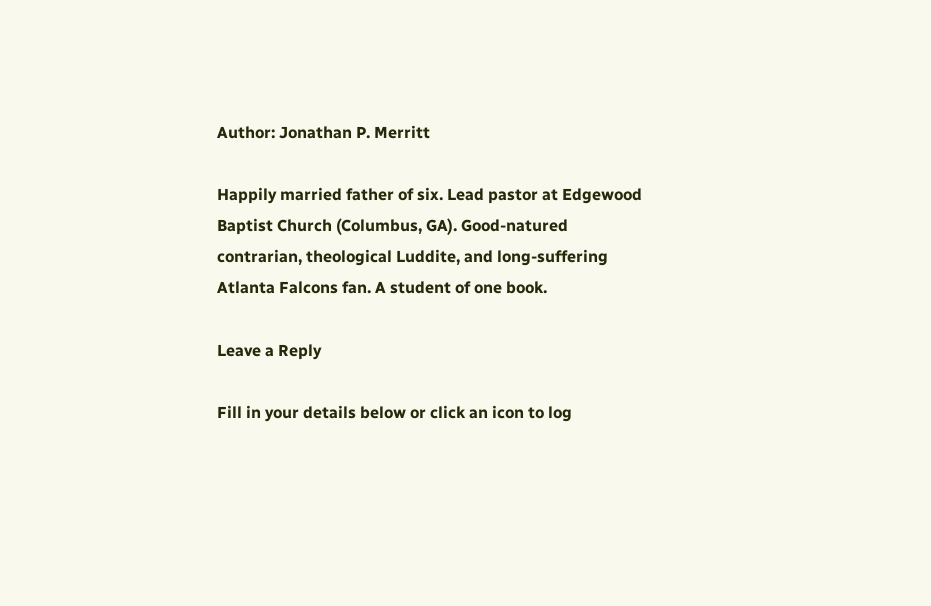Author: Jonathan P. Merritt

Happily married father of six. Lead pastor at Edgewood Baptist Church (Columbus, GA). Good-natured contrarian, theological Luddite, and long-suffering Atlanta Falcons fan. A student of one book.

Leave a Reply

Fill in your details below or click an icon to log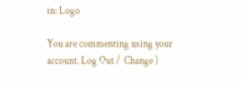in: Logo

You are commenting using your account. Log Out /  Change )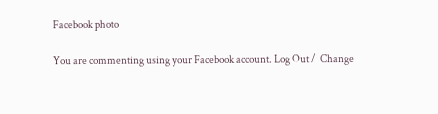Facebook photo

You are commenting using your Facebook account. Log Out /  Change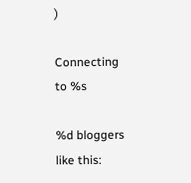)

Connecting to %s

%d bloggers like this: